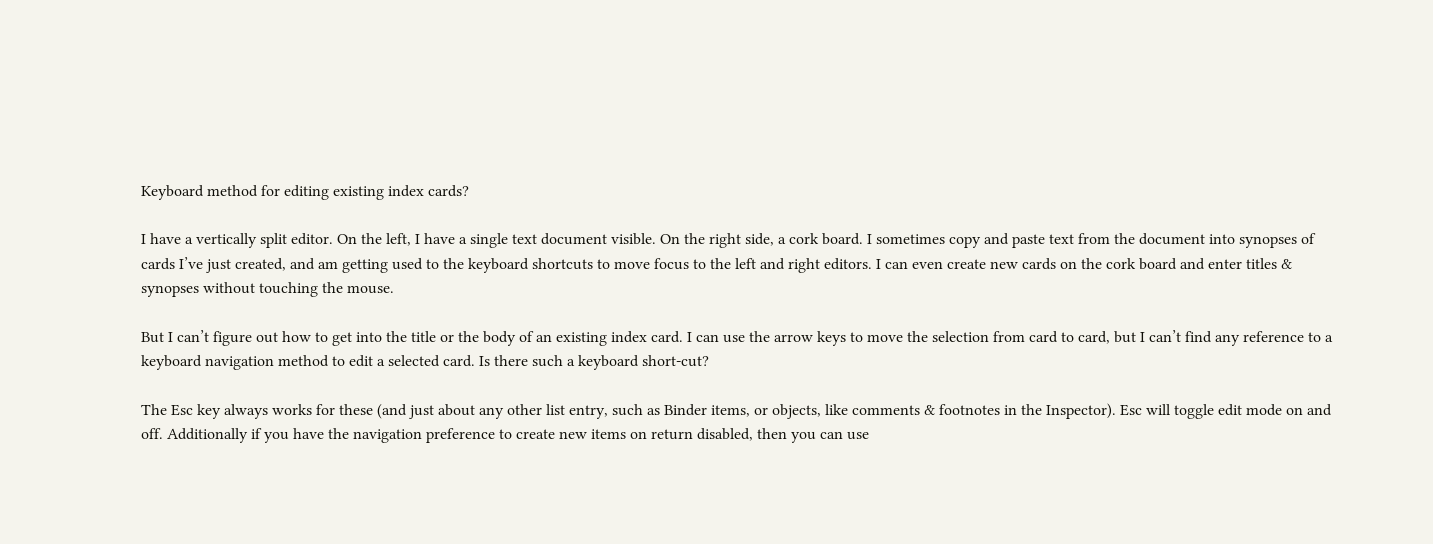Keyboard method for editing existing index cards?

I have a vertically split editor. On the left, I have a single text document visible. On the right side, a cork board. I sometimes copy and paste text from the document into synopses of cards I’ve just created, and am getting used to the keyboard shortcuts to move focus to the left and right editors. I can even create new cards on the cork board and enter titles & synopses without touching the mouse.

But I can’t figure out how to get into the title or the body of an existing index card. I can use the arrow keys to move the selection from card to card, but I can’t find any reference to a keyboard navigation method to edit a selected card. Is there such a keyboard short-cut?

The Esc key always works for these (and just about any other list entry, such as Binder items, or objects, like comments & footnotes in the Inspector). Esc will toggle edit mode on and off. Additionally if you have the navigation preference to create new items on return disabled, then you can use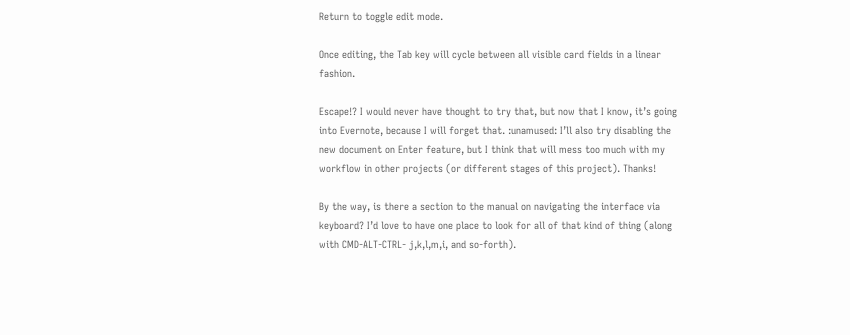Return to toggle edit mode.

Once editing, the Tab key will cycle between all visible card fields in a linear fashion.

Escape!? I would never have thought to try that, but now that I know, it’s going into Evernote, because I will forget that. :unamused: I’ll also try disabling the new document on Enter feature, but I think that will mess too much with my workflow in other projects (or different stages of this project). Thanks!

By the way, is there a section to the manual on navigating the interface via keyboard? I’d love to have one place to look for all of that kind of thing (along with CMD-ALT-CTRL- j,k,l,m,i, and so-forth).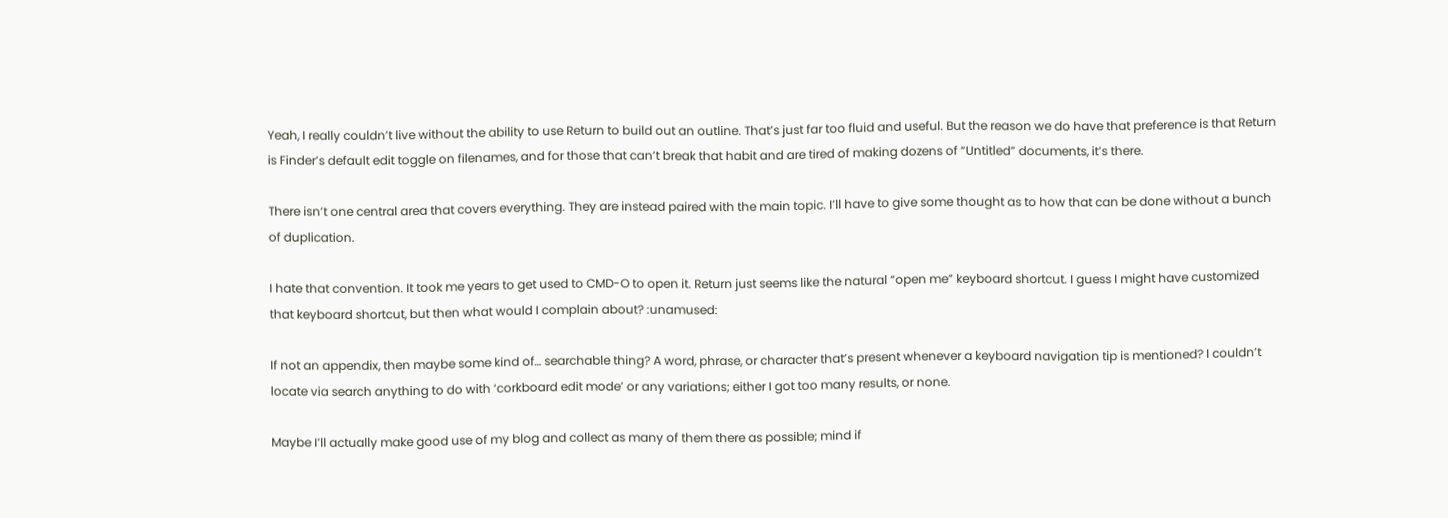Yeah, I really couldn’t live without the ability to use Return to build out an outline. That’s just far too fluid and useful. But the reason we do have that preference is that Return is Finder’s default edit toggle on filenames, and for those that can’t break that habit and are tired of making dozens of “Untitled” documents, it’s there.

There isn’t one central area that covers everything. They are instead paired with the main topic. I’ll have to give some thought as to how that can be done without a bunch of duplication.

I hate that convention. It took me years to get used to CMD-O to open it. Return just seems like the natural “open me” keyboard shortcut. I guess I might have customized that keyboard shortcut, but then what would I complain about? :unamused:

If not an appendix, then maybe some kind of… searchable thing? A word, phrase, or character that’s present whenever a keyboard navigation tip is mentioned? I couldn’t locate via search anything to do with ‘corkboard edit mode’ or any variations; either I got too many results, or none.

Maybe I’ll actually make good use of my blog and collect as many of them there as possible; mind if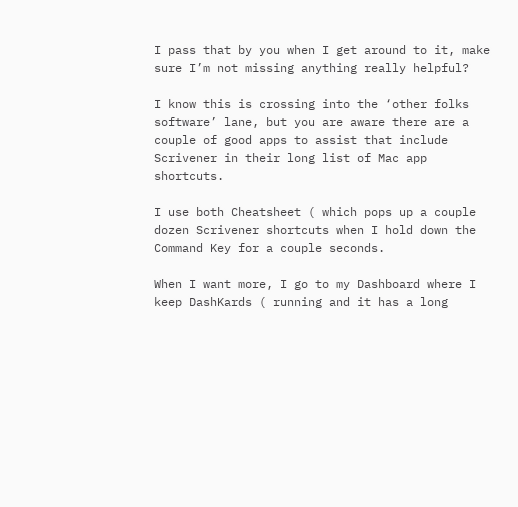I pass that by you when I get around to it, make sure I’m not missing anything really helpful?

I know this is crossing into the ‘other folks software’ lane, but you are aware there are a couple of good apps to assist that include Scrivener in their long list of Mac app shortcuts.

I use both Cheatsheet ( which pops up a couple dozen Scrivener shortcuts when I hold down the Command Key for a couple seconds.

When I want more, I go to my Dashboard where I keep DashKards ( running and it has a long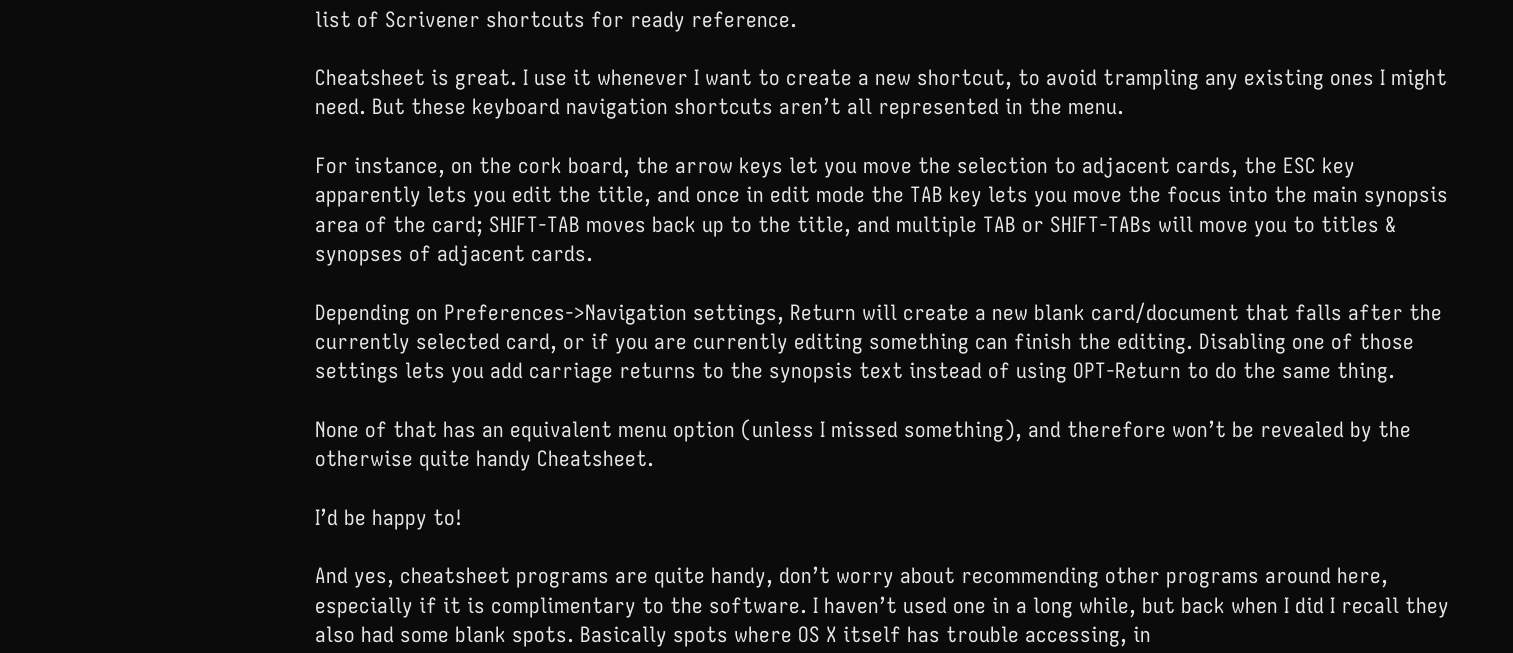list of Scrivener shortcuts for ready reference.

Cheatsheet is great. I use it whenever I want to create a new shortcut, to avoid trampling any existing ones I might need. But these keyboard navigation shortcuts aren’t all represented in the menu.

For instance, on the cork board, the arrow keys let you move the selection to adjacent cards, the ESC key apparently lets you edit the title, and once in edit mode the TAB key lets you move the focus into the main synopsis area of the card; SHIFT-TAB moves back up to the title, and multiple TAB or SHIFT-TABs will move you to titles & synopses of adjacent cards.

Depending on Preferences->Navigation settings, Return will create a new blank card/document that falls after the currently selected card, or if you are currently editing something can finish the editing. Disabling one of those settings lets you add carriage returns to the synopsis text instead of using OPT-Return to do the same thing.

None of that has an equivalent menu option (unless I missed something), and therefore won’t be revealed by the otherwise quite handy Cheatsheet.

I’d be happy to!

And yes, cheatsheet programs are quite handy, don’t worry about recommending other programs around here, especially if it is complimentary to the software. I haven’t used one in a long while, but back when I did I recall they also had some blank spots. Basically spots where OS X itself has trouble accessing, in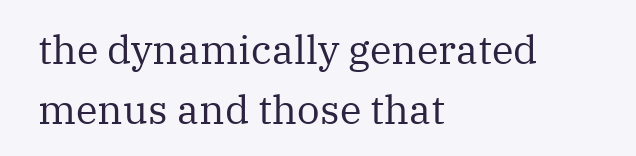the dynamically generated menus and those that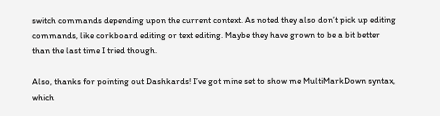switch commands depending upon the current context. As noted they also don’t pick up editing commands, like corkboard editing or text editing. Maybe they have grown to be a bit better than the last time I tried though.

Also, thanks for pointing out Dashkards! I’ve got mine set to show me MultiMarkDown syntax, which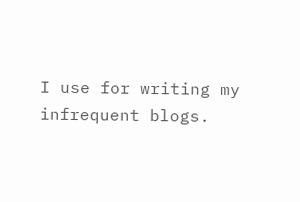I use for writing my infrequent blogs.